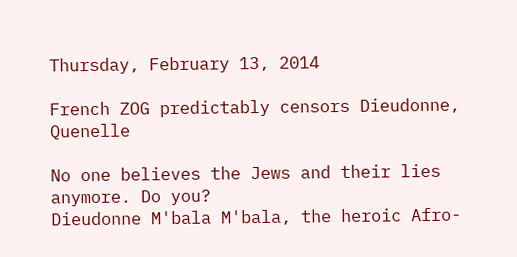Thursday, February 13, 2014

French ZOG predictably censors Dieudonne, Quenelle

No one believes the Jews and their lies anymore. Do you?
Dieudonne M'bala M'bala, the heroic Afro-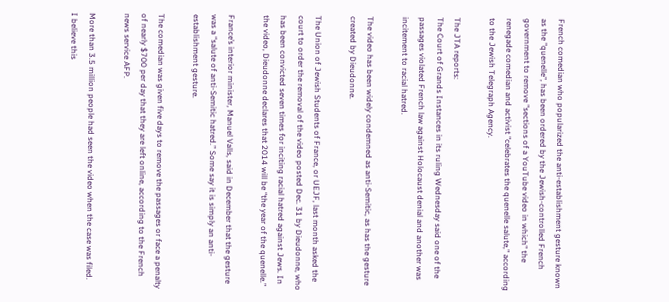French comedian who popularized the anti-establishment gesture known as the "quenelle", has been ordered by the Jewish-controlled French government to remove "sections of a YouTube video in which" the renegade comedian and activist "celebrates the quenelle salute," according to the Jewish Telegraph Agency.

The JTA reports:
The Court of Grands Instances in its ruling Wednesday said one of the passages violated French law against Holocaust denial and another was incitement to racial hatred.

The video has been widely condemned as anti-Semitic, as has the gesture created by Dieudonne.

The Union of Jewish Students of France, or UEJF, last month asked the court to order the removal of the video posted Dec. 31 by Dieudonne, who has been convicted seven times for inciting racial hatred against Jews. In the video, Dieudonne declares that 2014 will be “the year of the quenelle.”

France’s interior minister, Manuel Valls, said in December that the gesture was a “salute of anti-Semitic hatred.” Some say it is simply an anti-establishment gesture.

The comedian was given five days to remove the passages or face a penalty of nearly $700 per day that they are left online, according to the French news service AFP.

More than 3.5 million people had seen the video when the case was filed.
I believe this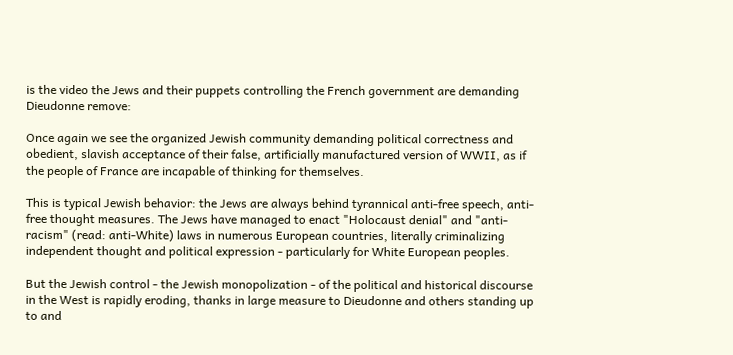is the video the Jews and their puppets controlling the French government are demanding Dieudonne remove:

Once again we see the organized Jewish community demanding political correctness and obedient, slavish acceptance of their false, artificially manufactured version of WWII, as if the people of France are incapable of thinking for themselves.

This is typical Jewish behavior: the Jews are always behind tyrannical anti-free speech, anti-free thought measures. The Jews have managed to enact "Holocaust denial" and "anti-racism" (read: anti-White) laws in numerous European countries, literally criminalizing independent thought and political expression - particularly for White European peoples.

But the Jewish control - the Jewish monopolization - of the political and historical discourse in the West is rapidly eroding, thanks in large measure to Dieudonne and others standing up to and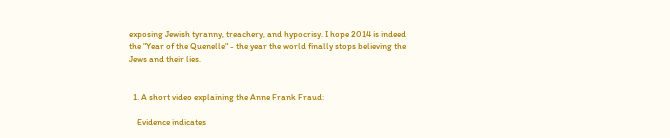exposing Jewish tyranny, treachery, and hypocrisy. I hope 2014 is indeed the "Year of the Quenelle" - the year the world finally stops believing the Jews and their lies.


  1. A short video explaining the Anne Frank Fraud:

    Evidence indicates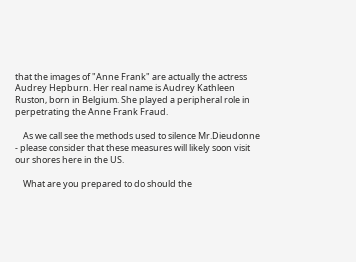that the images of "Anne Frank" are actually the actress Audrey Hepburn. Her real name is Audrey Kathleen Ruston, born in Belgium. She played a peripheral role in perpetrating the Anne Frank Fraud.

    As we call see the methods used to silence Mr.Dieudonne - please consider that these measures will likely soon visit our shores here in the US.

    What are you prepared to do should the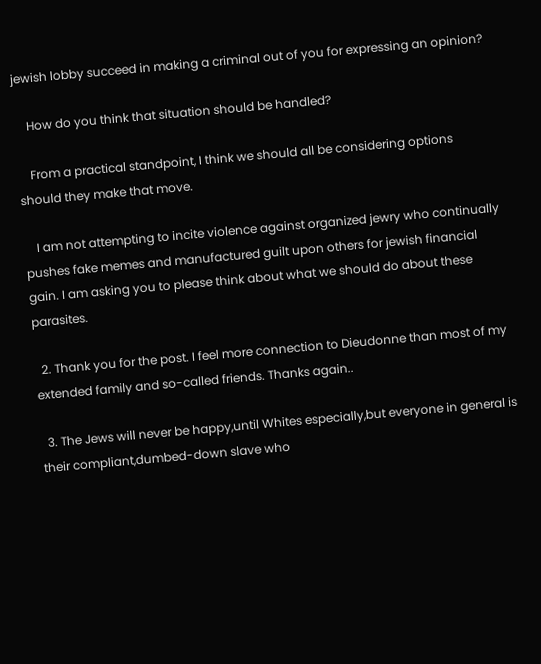jewish lobby succeed in making a criminal out of you for expressing an opinion?

    How do you think that situation should be handled?

    From a practical standpoint, I think we should all be considering options should they make that move.

    I am not attempting to incite violence against organized jewry who continually pushes fake memes and manufactured guilt upon others for jewish financial gain. I am asking you to please think about what we should do about these parasites.

  2. Thank you for the post. I feel more connection to Dieudonne than most of my extended family and so-called friends. Thanks again..

  3. The Jews will never be happy,until Whites especially,but everyone in general is their compliant,dumbed-down slave who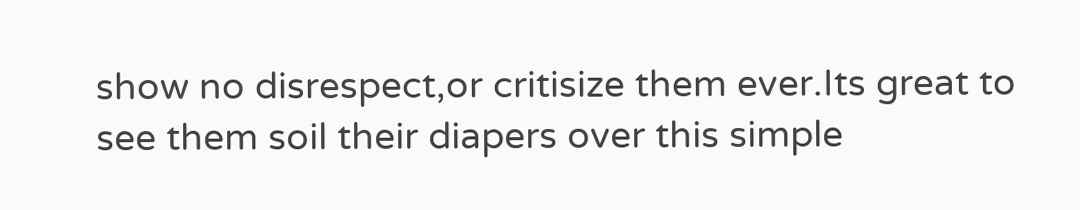show no disrespect,or critisize them ever.Its great to see them soil their diapers over this simple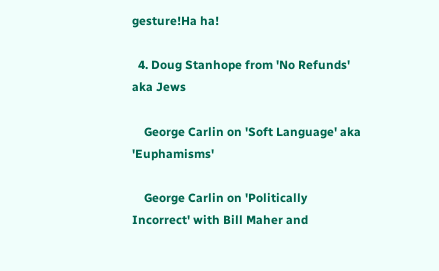gesture!Ha ha!

  4. Doug Stanhope from 'No Refunds' aka Jews

    George Carlin on 'Soft Language' aka 'Euphamisms'

    George Carlin on 'Politically Incorrect' with Bill Maher and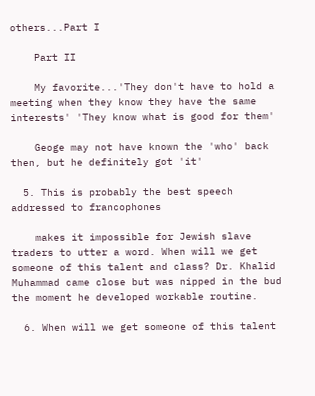others...Part I

    Part II

    My favorite...'They don't have to hold a meeting when they know they have the same interests' 'They know what is good for them'

    Geoge may not have known the 'who' back then, but he definitely got 'it'

  5. This is probably the best speech addressed to francophones

    makes it impossible for Jewish slave traders to utter a word. When will we get someone of this talent and class? Dr. Khalid Muhammad came close but was nipped in the bud the moment he developed workable routine.

  6. When will we get someone of this talent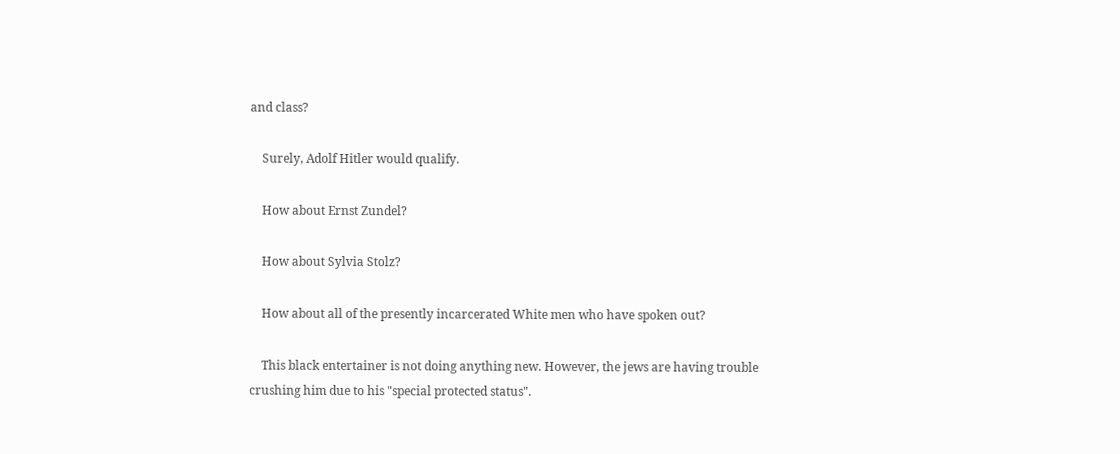and class?

    Surely, Adolf Hitler would qualify.

    How about Ernst Zundel?

    How about Sylvia Stolz?

    How about all of the presently incarcerated White men who have spoken out?

    This black entertainer is not doing anything new. However, the jews are having trouble crushing him due to his "special protected status".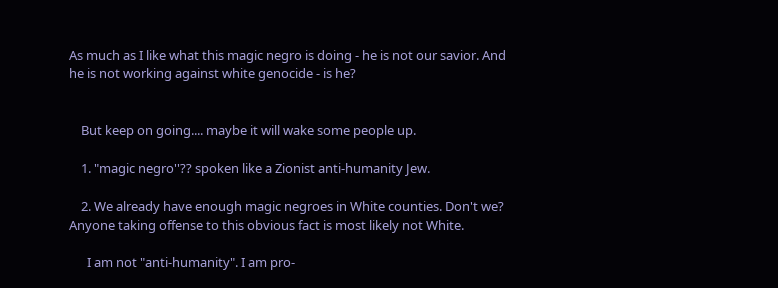As much as I like what this magic negro is doing - he is not our savior. And he is not working against white genocide - is he?


    But keep on going.... maybe it will wake some people up.

    1. "magic negro''?? spoken like a Zionist anti-humanity Jew.

    2. We already have enough magic negroes in White counties. Don't we? Anyone taking offense to this obvious fact is most likely not White.

      I am not "anti-humanity". I am pro-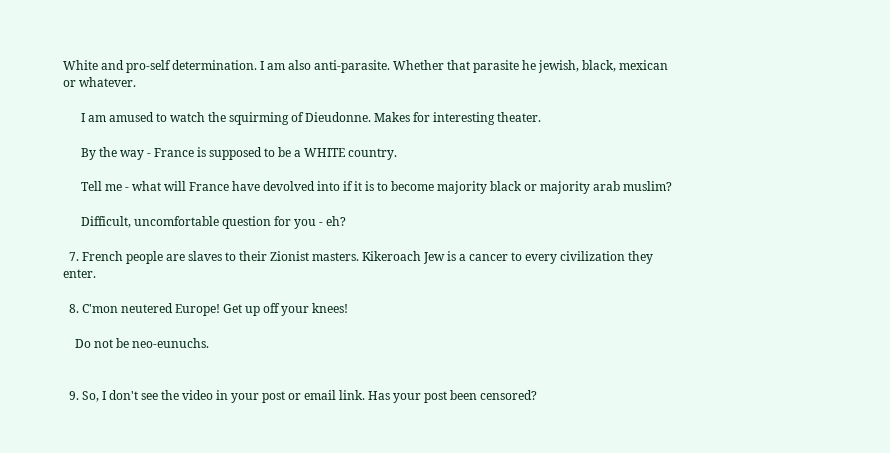White and pro-self determination. I am also anti-parasite. Whether that parasite he jewish, black, mexican or whatever.

      I am amused to watch the squirming of Dieudonne. Makes for interesting theater.

      By the way - France is supposed to be a WHITE country.

      Tell me - what will France have devolved into if it is to become majority black or majority arab muslim?

      Difficult, uncomfortable question for you - eh?

  7. French people are slaves to their Zionist masters. Kikeroach Jew is a cancer to every civilization they enter.

  8. C'mon neutered Europe! Get up off your knees!

    Do not be neo-eunuchs.


  9. So, I don't see the video in your post or email link. Has your post been censored?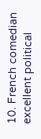10. French comedian excellent political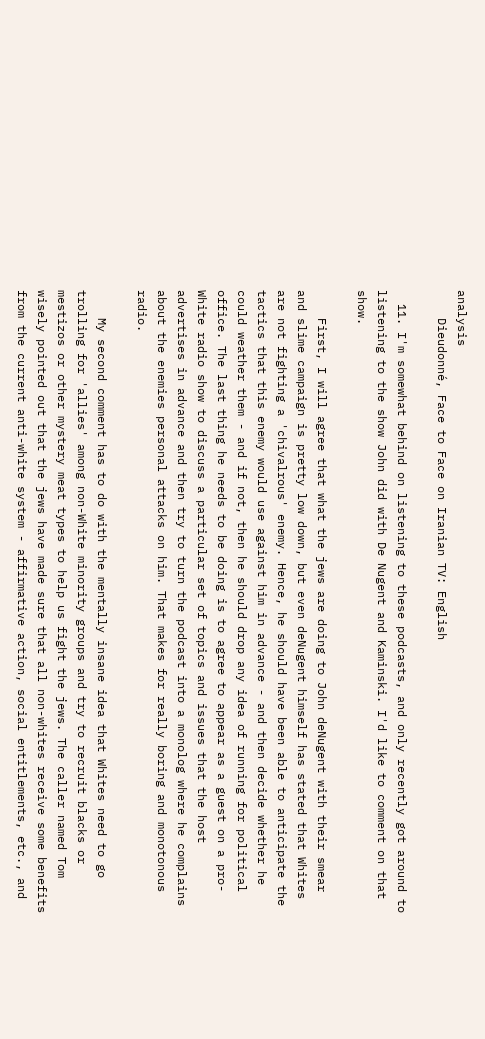analysis
    Dieudonné, Face to Face on Iranian TV: English

  11. I'm somewhat behind on listening to these podcasts, and only recently got around to listening to the show John did with De Nugent and Kaminski. I'd like to comment on that show.

    First, I will agree that what the jews are doing to John deNugent with their smear and slime campaign is pretty low down, but even deNugent himself has stated that Whites are not fighting a 'chivalrous' enemy. Hence, he should have been able to anticipate the tactics that this enemy would use against him in advance - and then decide whether he could weather them - and if not, then he should drop any idea of running for political office. The last thing he needs to be doing is to agree to appear as a guest on a pro-White radio show to discuss a particular set of topics and issues that the host advertises in advance and then try to turn the podcast into a monolog where he complains about the enemies personal attacks on him. That makes for really boring and monotonous radio.

    My second comment has to do with the mentally insane idea that Whites need to go trolling for 'allies' among non-White minority groups and try to recruit blacks or mestizos or other mystery meat types to help us fight the jews. The caller named Tom wisely pointed out that the jews have made sure that all non-whites receive some benefits from the current anti-white system - affirmative action, social entitlements, etc., and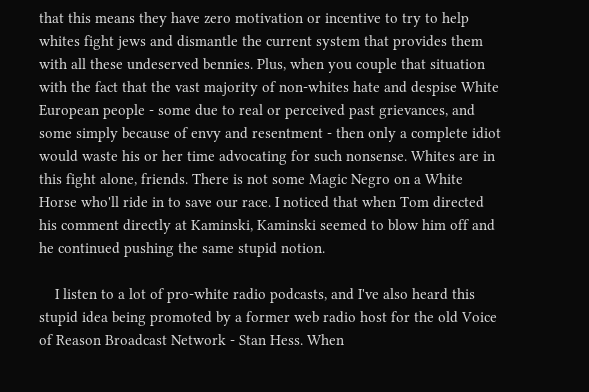that this means they have zero motivation or incentive to try to help whites fight jews and dismantle the current system that provides them with all these undeserved bennies. Plus, when you couple that situation with the fact that the vast majority of non-whites hate and despise White European people - some due to real or perceived past grievances, and some simply because of envy and resentment - then only a complete idiot would waste his or her time advocating for such nonsense. Whites are in this fight alone, friends. There is not some Magic Negro on a White Horse who'll ride in to save our race. I noticed that when Tom directed his comment directly at Kaminski, Kaminski seemed to blow him off and he continued pushing the same stupid notion.

    I listen to a lot of pro-white radio podcasts, and I've also heard this stupid idea being promoted by a former web radio host for the old Voice of Reason Broadcast Network - Stan Hess. When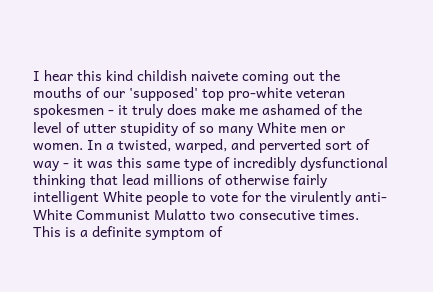I hear this kind childish naivete coming out the mouths of our 'supposed' top pro-white veteran spokesmen - it truly does make me ashamed of the level of utter stupidity of so many White men or women. In a twisted, warped, and perverted sort of way - it was this same type of incredibly dysfunctional thinking that lead millions of otherwise fairly intelligent White people to vote for the virulently anti-White Communist Mulatto two consecutive times. This is a definite symptom of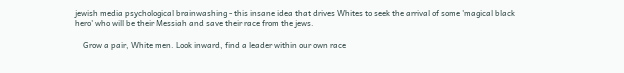jewish media psychological brainwashing - this insane idea that drives Whites to seek the arrival of some 'magical black hero' who will be their Messiah and save their race from the jews.

    Grow a pair, White men. Look inward, find a leader within our own race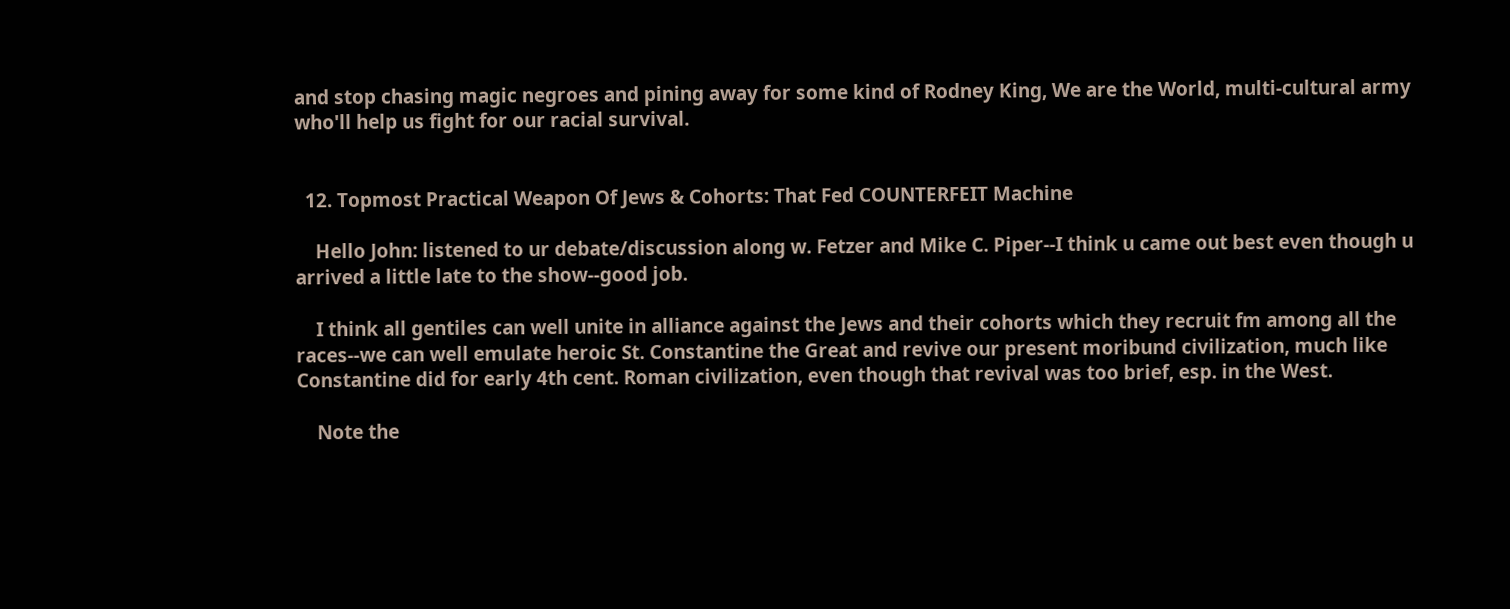and stop chasing magic negroes and pining away for some kind of Rodney King, We are the World, multi-cultural army who'll help us fight for our racial survival.


  12. Topmost Practical Weapon Of Jews & Cohorts: That Fed COUNTERFEIT Machine

    Hello John: listened to ur debate/discussion along w. Fetzer and Mike C. Piper--I think u came out best even though u arrived a little late to the show--good job.

    I think all gentiles can well unite in alliance against the Jews and their cohorts which they recruit fm among all the races--we can well emulate heroic St. Constantine the Great and revive our present moribund civilization, much like Constantine did for early 4th cent. Roman civilization, even though that revival was too brief, esp. in the West.

    Note the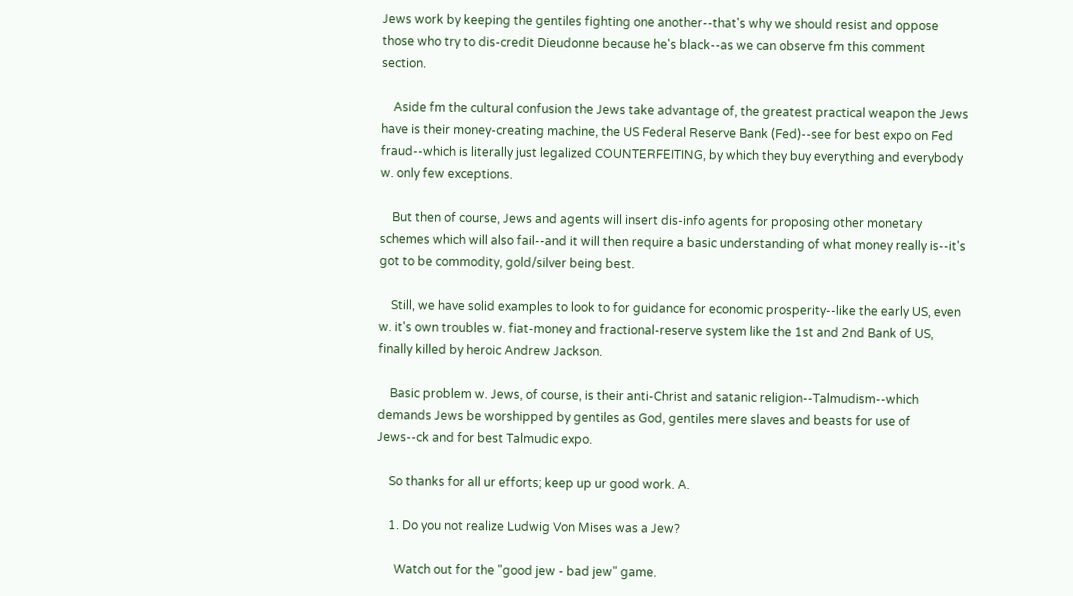Jews work by keeping the gentiles fighting one another--that's why we should resist and oppose those who try to dis-credit Dieudonne because he's black--as we can observe fm this comment section.

    Aside fm the cultural confusion the Jews take advantage of, the greatest practical weapon the Jews have is their money-creating machine, the US Federal Reserve Bank (Fed)--see for best expo on Fed fraud--which is literally just legalized COUNTERFEITING, by which they buy everything and everybody w. only few exceptions.

    But then of course, Jews and agents will insert dis-info agents for proposing other monetary schemes which will also fail--and it will then require a basic understanding of what money really is--it's got to be commodity, gold/silver being best.

    Still, we have solid examples to look to for guidance for economic prosperity--like the early US, even w. it's own troubles w. fiat-money and fractional-reserve system like the 1st and 2nd Bank of US, finally killed by heroic Andrew Jackson.

    Basic problem w. Jews, of course, is their anti-Christ and satanic religion--Talmudism--which demands Jews be worshipped by gentiles as God, gentiles mere slaves and beasts for use of Jews--ck and for best Talmudic expo.

    So thanks for all ur efforts; keep up ur good work. A.

    1. Do you not realize Ludwig Von Mises was a Jew?

      Watch out for the "good jew - bad jew" game.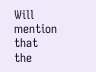Will mention that the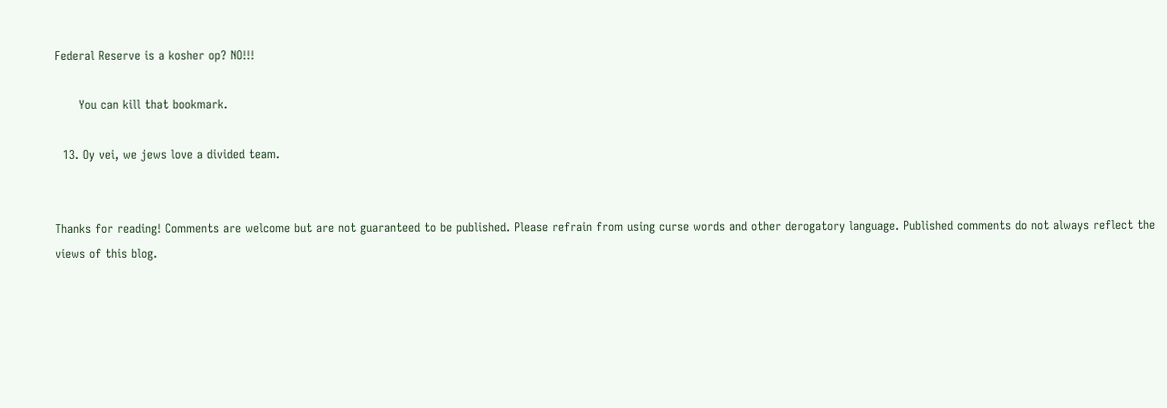Federal Reserve is a kosher op? NO!!!

      You can kill that bookmark.

  13. Oy vei, we jews love a divided team.


Thanks for reading! Comments are welcome but are not guaranteed to be published. Please refrain from using curse words and other derogatory language. Published comments do not always reflect the views of this blog.